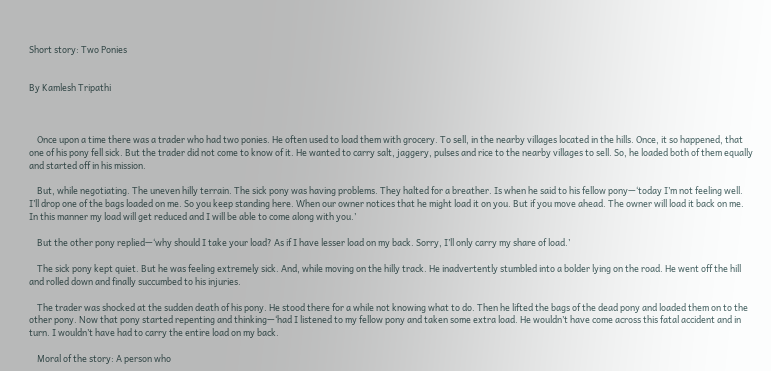Short story: Two Ponies


By Kamlesh Tripathi



    Once upon a time there was a trader who had two ponies. He often used to load them with grocery. To sell, in the nearby villages located in the hills. Once, it so happened, that one of his pony fell sick. But the trader did not come to know of it. He wanted to carry salt, jaggery, pulses and rice to the nearby villages to sell. So, he loaded both of them equally and started off in his mission.

    But, while negotiating. The uneven hilly terrain. The sick pony was having problems. They halted for a breather. Is when he said to his fellow pony—‘today I’m not feeling well. I’ll drop one of the bags loaded on me. So you keep standing here. When our owner notices that he might load it on you. But if you move ahead. The owner will load it back on me. In this manner my load will get reduced and I will be able to come along with you.’

    But the other pony replied—‘why should I take your load? As if I have lesser load on my back. Sorry, I’ll only carry my share of load.’

    The sick pony kept quiet. But he was feeling extremely sick. And, while moving on the hilly track. He inadvertently stumbled into a bolder lying on the road. He went off the hill and rolled down and finally succumbed to his injuries.

    The trader was shocked at the sudden death of his pony. He stood there for a while not knowing what to do. Then he lifted the bags of the dead pony and loaded them on to the other pony. Now that pony started repenting and thinking—‘had I listened to my fellow pony and taken some extra load. He wouldn’t have come across this fatal accident and in turn. I wouldn’t have had to carry the entire load on my back.

    Moral of the story: A person who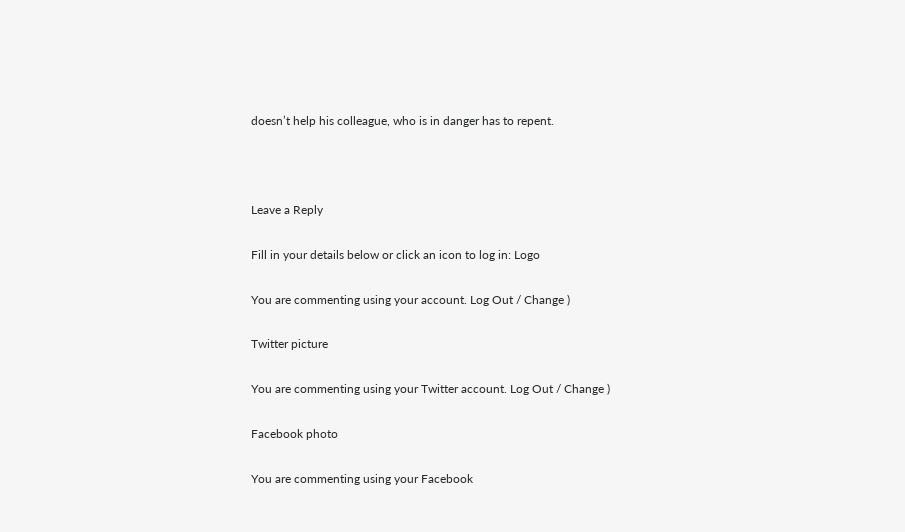doesn’t help his colleague, who is in danger has to repent.



Leave a Reply

Fill in your details below or click an icon to log in: Logo

You are commenting using your account. Log Out / Change )

Twitter picture

You are commenting using your Twitter account. Log Out / Change )

Facebook photo

You are commenting using your Facebook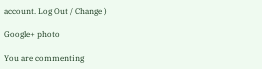account. Log Out / Change )

Google+ photo

You are commenting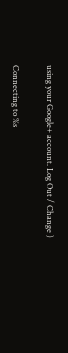using your Google+ account. Log Out / Change )

Connecting to %s